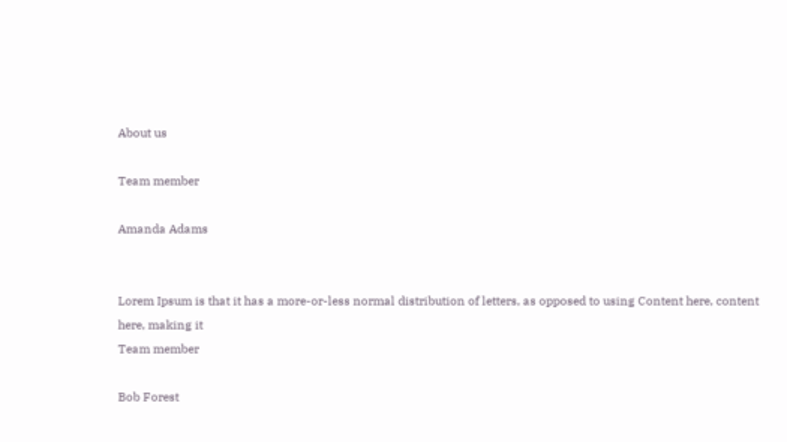About us

Team member

Amanda Adams


Lorem Ipsum is that it has a more-or-less normal distribution of letters, as opposed to using Content here, content here, making it
Team member

Bob Forest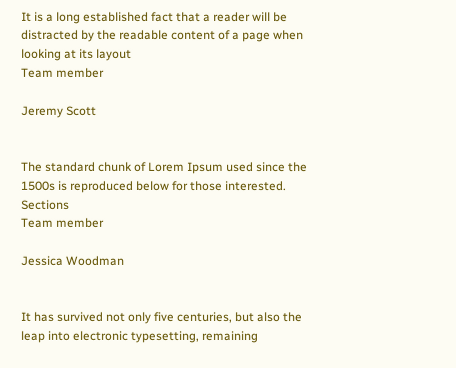It is a long established fact that a reader will be distracted by the readable content of a page when looking at its layout
Team member

Jeremy Scott


The standard chunk of Lorem Ipsum used since the 1500s is reproduced below for those interested. Sections
Team member

Jessica Woodman


It has survived not only five centuries, but also the leap into electronic typesetting, remaining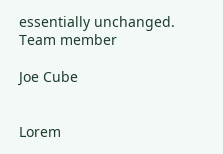essentially unchanged.
Team member

Joe Cube


Lorem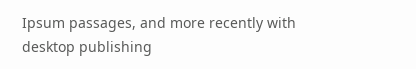Ipsum passages, and more recently with desktop publishing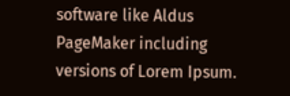software like Aldus PageMaker including versions of Lorem Ipsum.